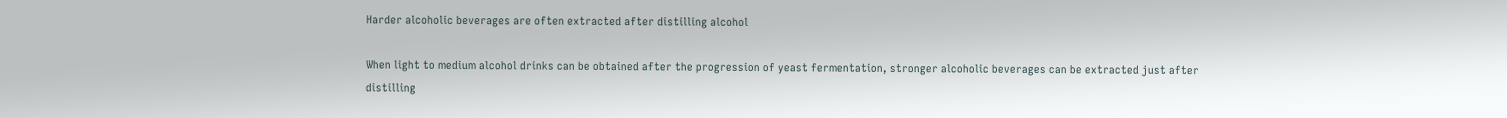Harder alcoholic beverages are often extracted after distilling alcohol

When light to medium alcohol drinks can be obtained after the progression of yeast fermentation, stronger alcoholic beverages can be extracted just after distilling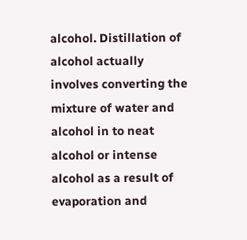alcohol. Distillation of alcohol actually involves converting the mixture of water and alcohol in to neat alcohol or intense alcohol as a result of evaporation and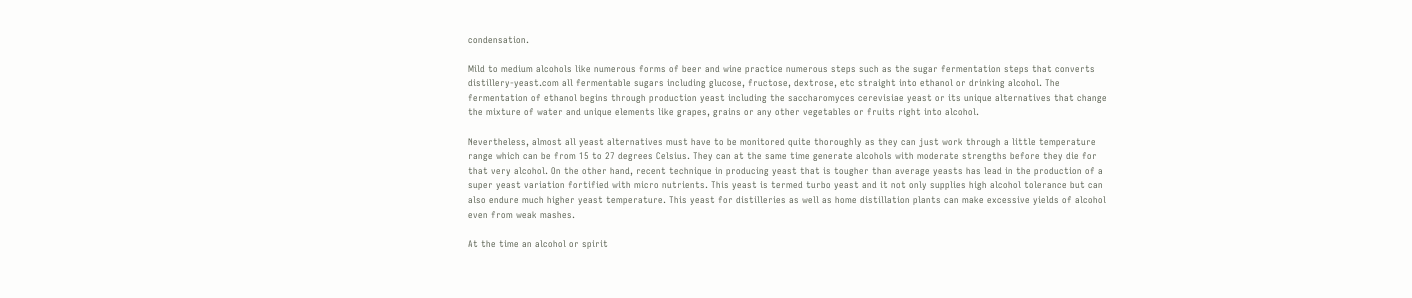condensation.

Mild to medium alcohols like numerous forms of beer and wine practice numerous steps such as the sugar fermentation steps that converts distillery-yeast.com all fermentable sugars including glucose, fructose, dextrose, etc straight into ethanol or drinking alcohol. The fermentation of ethanol begins through production yeast including the saccharomyces cerevisiae yeast or its unique alternatives that change the mixture of water and unique elements like grapes, grains or any other vegetables or fruits right into alcohol.

Nevertheless, almost all yeast alternatives must have to be monitored quite thoroughly as they can just work through a little temperature range which can be from 15 to 27 degrees Celsius. They can at the same time generate alcohols with moderate strengths before they die for that very alcohol. On the other hand, recent technique in producing yeast that is tougher than average yeasts has lead in the production of a super yeast variation fortified with micro nutrients. This yeast is termed turbo yeast and it not only supplies high alcohol tolerance but can also endure much higher yeast temperature. This yeast for distilleries as well as home distillation plants can make excessive yields of alcohol even from weak mashes.

At the time an alcohol or spirit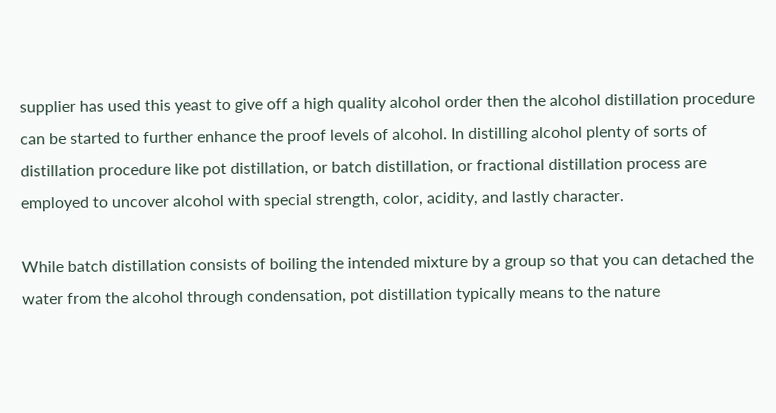supplier has used this yeast to give off a high quality alcohol order then the alcohol distillation procedure can be started to further enhance the proof levels of alcohol. In distilling alcohol plenty of sorts of distillation procedure like pot distillation, or batch distillation, or fractional distillation process are employed to uncover alcohol with special strength, color, acidity, and lastly character.

While batch distillation consists of boiling the intended mixture by a group so that you can detached the water from the alcohol through condensation, pot distillation typically means to the nature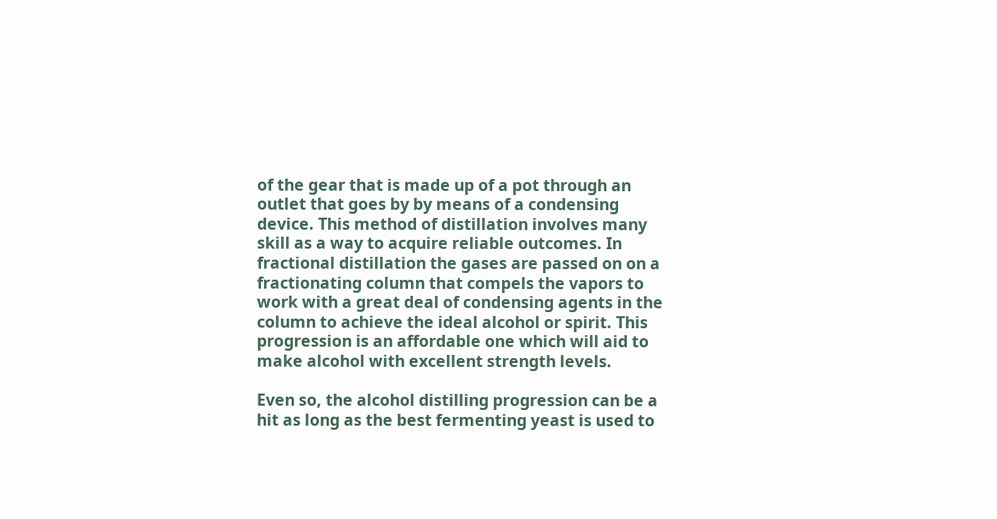of the gear that is made up of a pot through an outlet that goes by by means of a condensing device. This method of distillation involves many skill as a way to acquire reliable outcomes. In fractional distillation the gases are passed on on a fractionating column that compels the vapors to work with a great deal of condensing agents in the column to achieve the ideal alcohol or spirit. This progression is an affordable one which will aid to make alcohol with excellent strength levels.

Even so, the alcohol distilling progression can be a hit as long as the best fermenting yeast is used to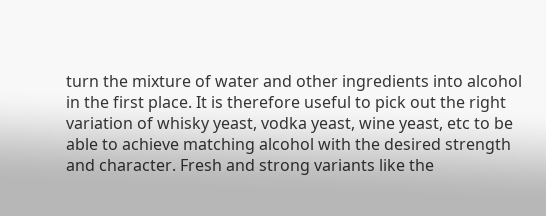turn the mixture of water and other ingredients into alcohol in the first place. It is therefore useful to pick out the right variation of whisky yeast, vodka yeast, wine yeast, etc to be able to achieve matching alcohol with the desired strength and character. Fresh and strong variants like the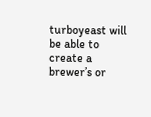turboyeast will be able to create a brewer’s or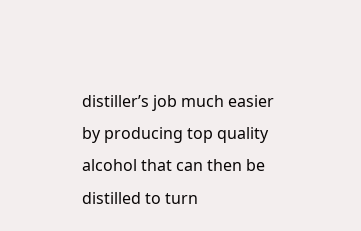distiller’s job much easier by producing top quality alcohol that can then be distilled to turn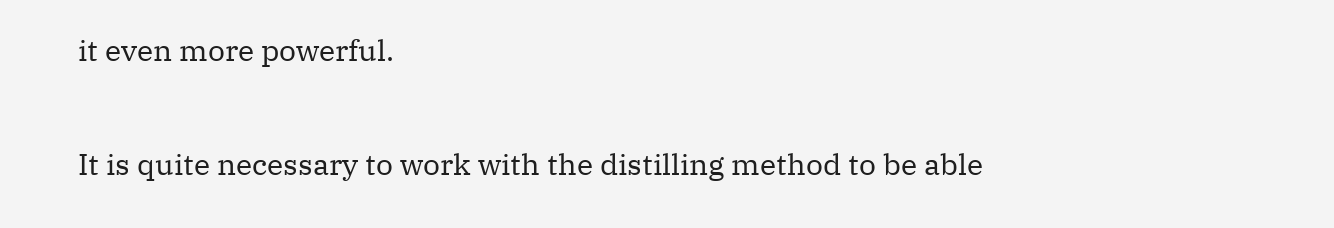it even more powerful.

It is quite necessary to work with the distilling method to be able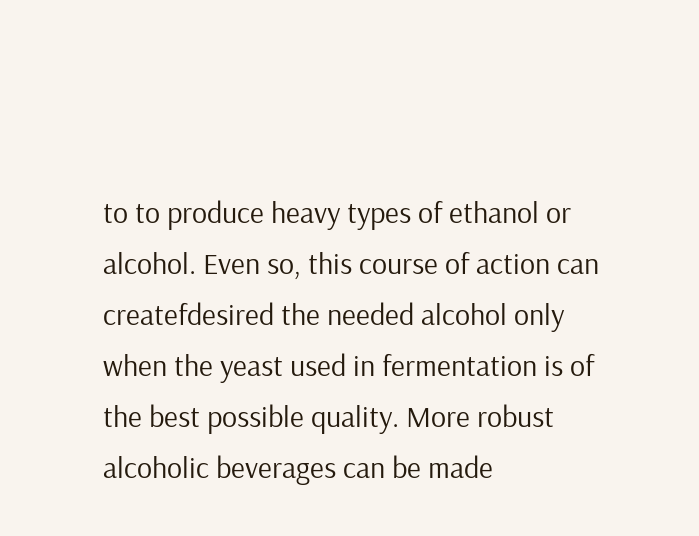to to produce heavy types of ethanol or alcohol. Even so, this course of action can createfdesired the needed alcohol only when the yeast used in fermentation is of the best possible quality. More robust alcoholic beverages can be made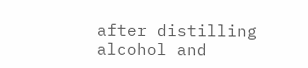after distilling alcohol and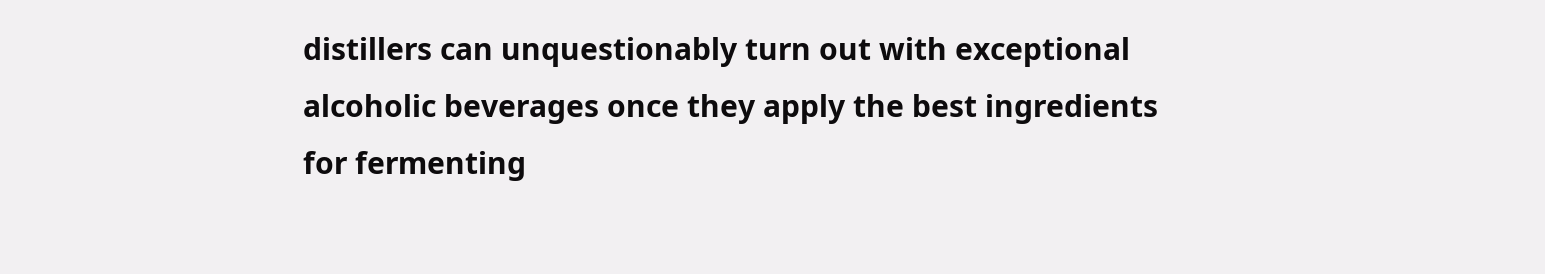distillers can unquestionably turn out with exceptional alcoholic beverages once they apply the best ingredients for fermenting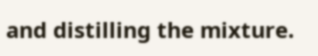and distilling the mixture.